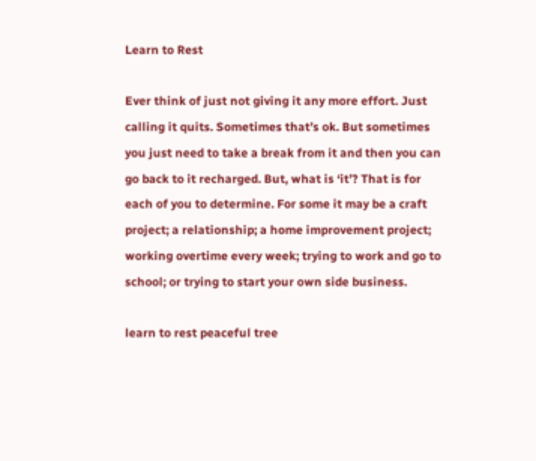Learn to Rest

Ever think of just not giving it any more effort. Just calling it quits. Sometimes that’s ok. But sometimes you just need to take a break from it and then you can go back to it recharged. But, what is ‘it’? That is for each of you to determine. For some it may be a craft project; a relationship; a home improvement project; working overtime every week; trying to work and go to school; or trying to start your own side business.

learn to rest peaceful tree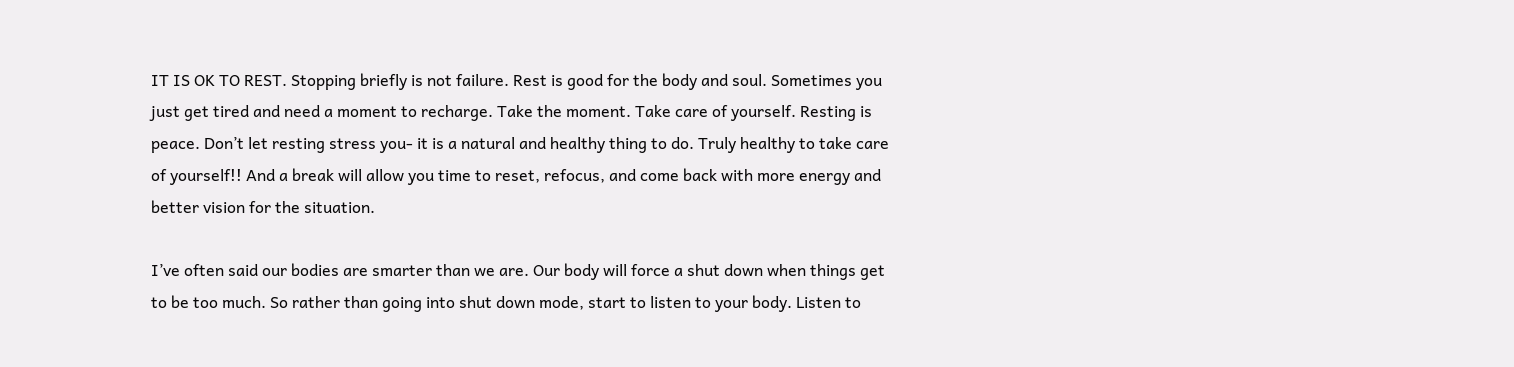IT IS OK TO REST. Stopping briefly is not failure. Rest is good for the body and soul. Sometimes you just get tired and need a moment to recharge. Take the moment. Take care of yourself. Resting is peace. Don’t let resting stress you- it is a natural and healthy thing to do. Truly healthy to take care of yourself!! And a break will allow you time to reset, refocus, and come back with more energy and better vision for the situation.

I’ve often said our bodies are smarter than we are. Our body will force a shut down when things get to be too much. So rather than going into shut down mode, start to listen to your body. Listen to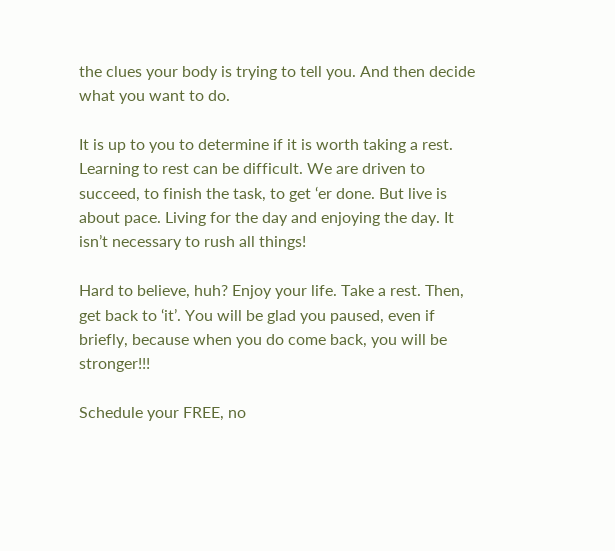the clues your body is trying to tell you. And then decide what you want to do.

It is up to you to determine if it is worth taking a rest. Learning to rest can be difficult. We are driven to succeed, to finish the task, to get ‘er done. But live is about pace. Living for the day and enjoying the day. It isn’t necessary to rush all things!

Hard to believe, huh? Enjoy your life. Take a rest. Then, get back to ‘it’. You will be glad you paused, even if briefly, because when you do come back, you will be stronger!!!

Schedule your FREE, no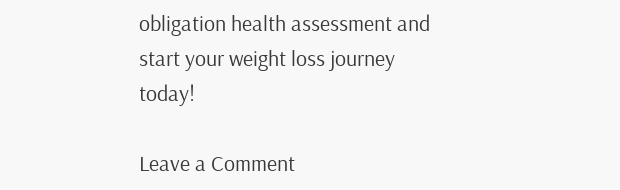obligation health assessment and start your weight loss journey today!

Leave a Comment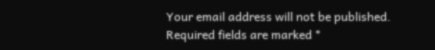Your email address will not be published. Required fields are marked *